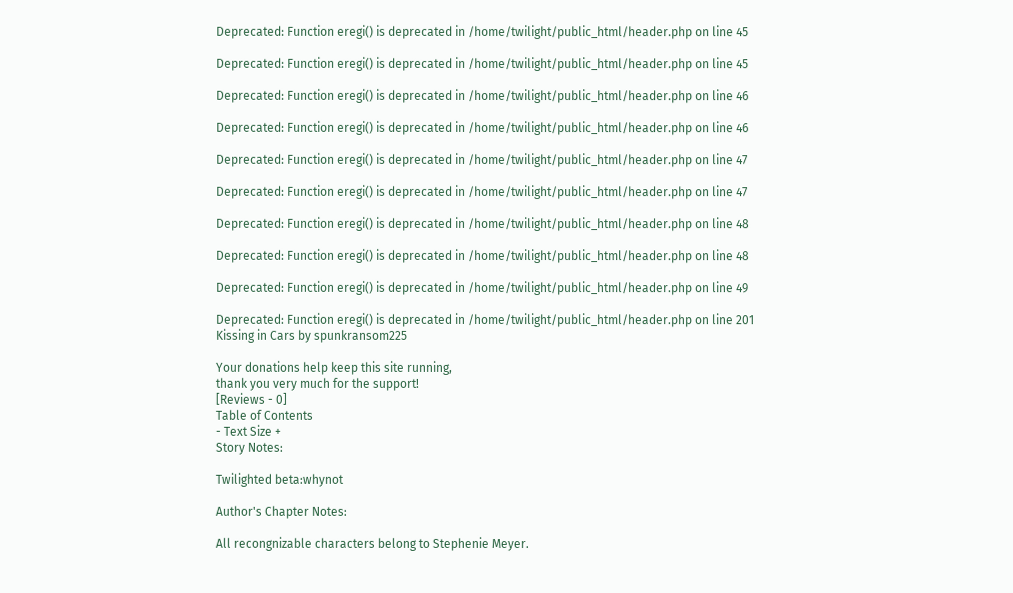Deprecated: Function eregi() is deprecated in /home/twilight/public_html/header.php on line 45

Deprecated: Function eregi() is deprecated in /home/twilight/public_html/header.php on line 45

Deprecated: Function eregi() is deprecated in /home/twilight/public_html/header.php on line 46

Deprecated: Function eregi() is deprecated in /home/twilight/public_html/header.php on line 46

Deprecated: Function eregi() is deprecated in /home/twilight/public_html/header.php on line 47

Deprecated: Function eregi() is deprecated in /home/twilight/public_html/header.php on line 47

Deprecated: Function eregi() is deprecated in /home/twilight/public_html/header.php on line 48

Deprecated: Function eregi() is deprecated in /home/twilight/public_html/header.php on line 48

Deprecated: Function eregi() is deprecated in /home/twilight/public_html/header.php on line 49

Deprecated: Function eregi() is deprecated in /home/twilight/public_html/header.php on line 201
Kissing in Cars by spunkransom225

Your donations help keep this site running,
thank you very much for the support!
[Reviews - 0]
Table of Contents
- Text Size +
Story Notes:

Twilighted beta:whynot

Author's Chapter Notes:

All recongnizable characters belong to Stephenie Meyer.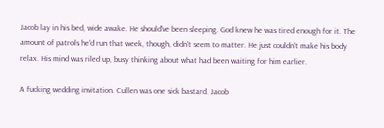Jacob lay in his bed, wide awake. He should've been sleeping. God knew he was tired enough for it. The amount of patrols he'd run that week, though, didn't seem to matter. He just couldn't make his body relax. His mind was riled up, busy thinking about what had been waiting for him earlier.

A fucking wedding invitation. Cullen was one sick bastard. Jacob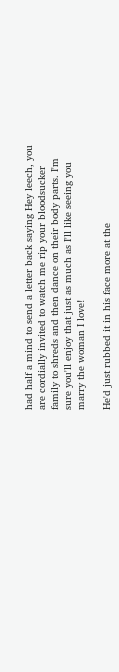had half a mind to send a letter back saying Hey leech, you are cordially invited to watch me rip your bloodsucker family to shreds and then dance on their body parts. I'm sure you'll enjoy that just as much as I'll like seeing you marry the woman I love!

He'd just rubbed it in his face more at the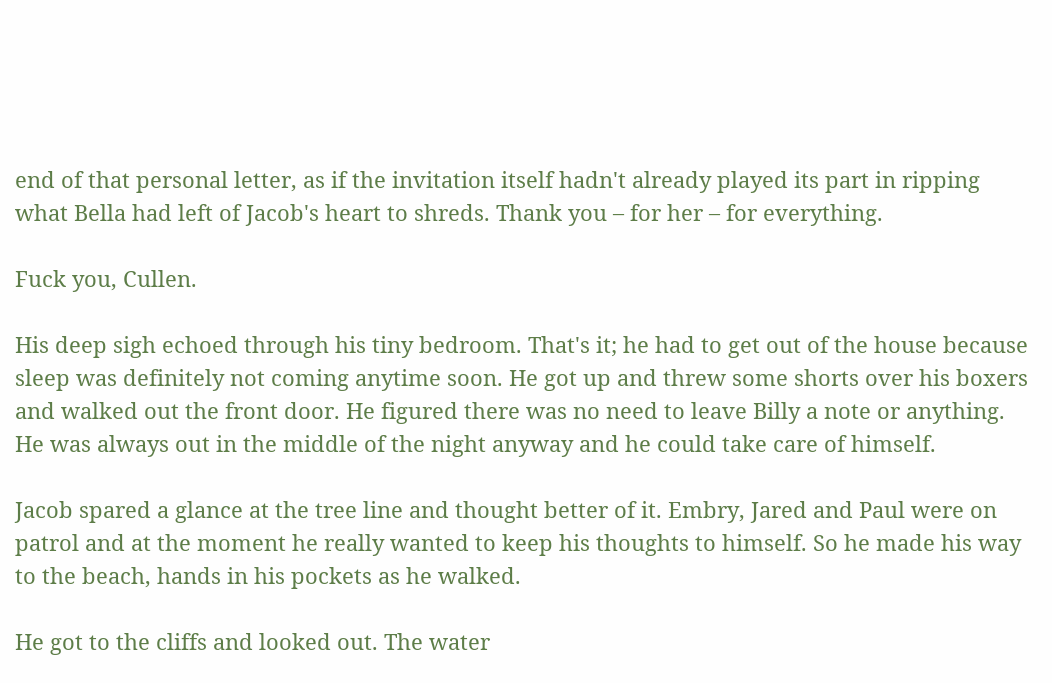end of that personal letter, as if the invitation itself hadn't already played its part in ripping what Bella had left of Jacob's heart to shreds. Thank you – for her – for everything.

Fuck you, Cullen.

His deep sigh echoed through his tiny bedroom. That's it; he had to get out of the house because sleep was definitely not coming anytime soon. He got up and threw some shorts over his boxers and walked out the front door. He figured there was no need to leave Billy a note or anything. He was always out in the middle of the night anyway and he could take care of himself.

Jacob spared a glance at the tree line and thought better of it. Embry, Jared and Paul were on patrol and at the moment he really wanted to keep his thoughts to himself. So he made his way to the beach, hands in his pockets as he walked.

He got to the cliffs and looked out. The water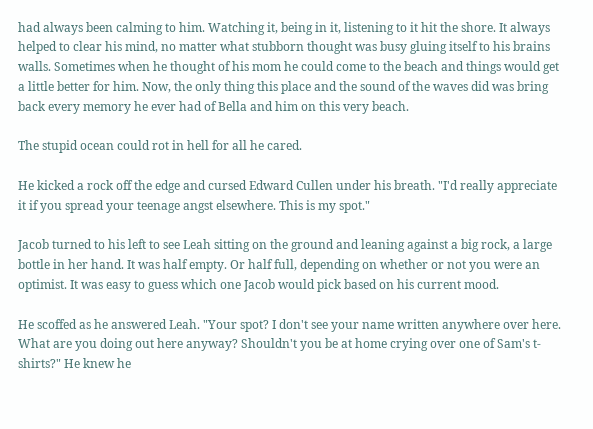had always been calming to him. Watching it, being in it, listening to it hit the shore. It always helped to clear his mind, no matter what stubborn thought was busy gluing itself to his brains walls. Sometimes when he thought of his mom he could come to the beach and things would get a little better for him. Now, the only thing this place and the sound of the waves did was bring back every memory he ever had of Bella and him on this very beach.

The stupid ocean could rot in hell for all he cared.

He kicked a rock off the edge and cursed Edward Cullen under his breath. "I'd really appreciate it if you spread your teenage angst elsewhere. This is my spot."

Jacob turned to his left to see Leah sitting on the ground and leaning against a big rock, a large bottle in her hand. It was half empty. Or half full, depending on whether or not you were an optimist. It was easy to guess which one Jacob would pick based on his current mood.

He scoffed as he answered Leah. "Your spot? I don't see your name written anywhere over here. What are you doing out here anyway? Shouldn't you be at home crying over one of Sam's t-shirts?" He knew he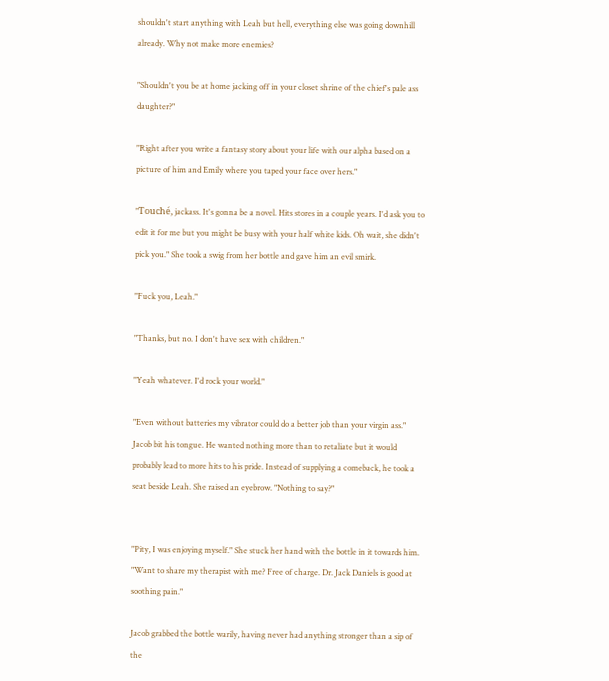shouldn't start anything with Leah but hell, everything else was going downhill already. Why not make more enemies?

"Shouldn't you be at home jacking off in your closet shrine of the chief's pale ass daughter?"

"Right after you write a fantasy story about your life with our alpha based on a picture of him and Emily where you taped your face over hers."

"Touché, jackass. It's gonna be a novel. Hits stores in a couple years. I'd ask you to edit it for me but you might be busy with your half white kids. Oh wait, she didn't pick you." She took a swig from her bottle and gave him an evil smirk.

"Fuck you, Leah."

"Thanks, but no. I don't have sex with children."

"Yeah whatever. I'd rock your world."

"Even without batteries my vibrator could do a better job than your virgin ass." Jacob bit his tongue. He wanted nothing more than to retaliate but it would probably lead to more hits to his pride. Instead of supplying a comeback, he took a seat beside Leah. She raised an eyebrow. "Nothing to say?"


"Pity, I was enjoying myself." She stuck her hand with the bottle in it towards him. "Want to share my therapist with me? Free of charge. Dr. Jack Daniels is good at soothing pain."

Jacob grabbed the bottle warily, having never had anything stronger than a sip of the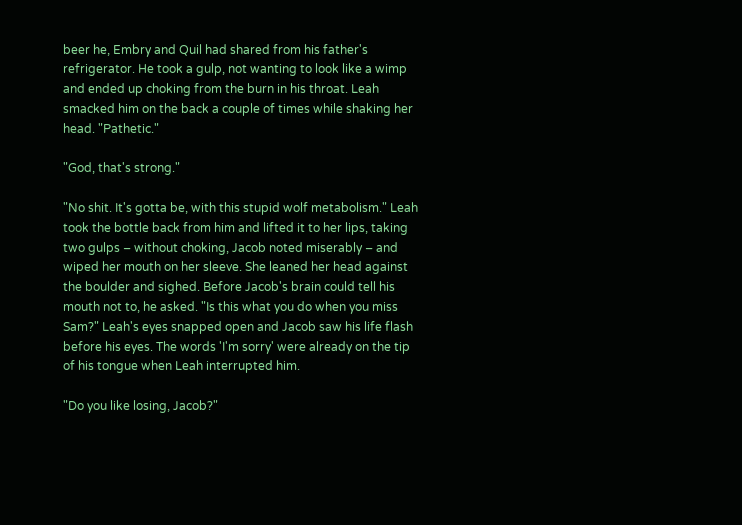beer he, Embry and Quil had shared from his father's refrigerator. He took a gulp, not wanting to look like a wimp and ended up choking from the burn in his throat. Leah smacked him on the back a couple of times while shaking her head. "Pathetic."

"God, that's strong."

"No shit. It's gotta be, with this stupid wolf metabolism." Leah took the bottle back from him and lifted it to her lips, taking two gulps – without choking, Jacob noted miserably – and wiped her mouth on her sleeve. She leaned her head against the boulder and sighed. Before Jacob's brain could tell his mouth not to, he asked. "Is this what you do when you miss Sam?" Leah's eyes snapped open and Jacob saw his life flash before his eyes. The words 'I'm sorry' were already on the tip of his tongue when Leah interrupted him.

"Do you like losing, Jacob?"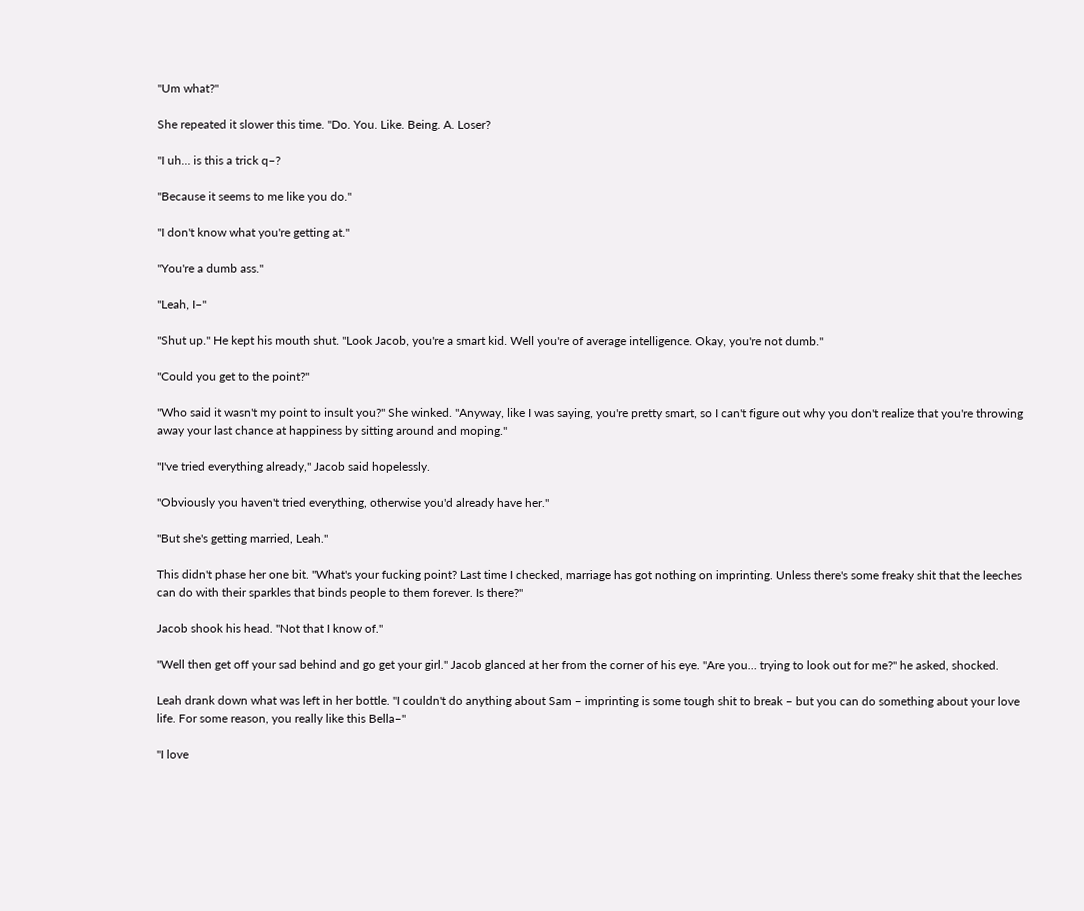"Um what?"

She repeated it slower this time. "Do. You. Like. Being. A. Loser?

"I uh… is this a trick q–?

"Because it seems to me like you do."

"I don't know what you're getting at."

"You're a dumb ass."

"Leah, I–"

"Shut up." He kept his mouth shut. "Look Jacob, you're a smart kid. Well you're of average intelligence. Okay, you're not dumb."

"Could you get to the point?"

"Who said it wasn't my point to insult you?" She winked. "Anyway, like I was saying, you're pretty smart, so I can't figure out why you don't realize that you're throwing away your last chance at happiness by sitting around and moping."

"I've tried everything already," Jacob said hopelessly.

"Obviously you haven't tried everything, otherwise you'd already have her."

"But she's getting married, Leah."

This didn't phase her one bit. "What's your fucking point? Last time I checked, marriage has got nothing on imprinting. Unless there's some freaky shit that the leeches can do with their sparkles that binds people to them forever. Is there?"

Jacob shook his head. "Not that I know of."

"Well then get off your sad behind and go get your girl." Jacob glanced at her from the corner of his eye. "Are you… trying to look out for me?" he asked, shocked.

Leah drank down what was left in her bottle. "I couldn't do anything about Sam – imprinting is some tough shit to break – but you can do something about your love life. For some reason, you really like this Bella–"

"I love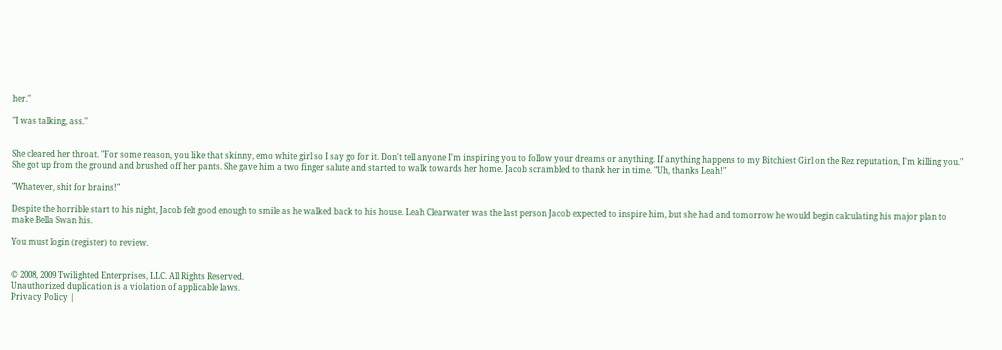her."

"I was talking, ass."


She cleared her throat. "For some reason, you like that skinny, emo white girl so I say go for it. Don't tell anyone I'm inspiring you to follow your dreams or anything. If anything happens to my Bitchiest Girl on the Rez reputation, I'm killing you." She got up from the ground and brushed off her pants. She gave him a two finger salute and started to walk towards her home. Jacob scrambled to thank her in time. "Uh, thanks Leah!"

"Whatever, shit for brains!"

Despite the horrible start to his night, Jacob felt good enough to smile as he walked back to his house. Leah Clearwater was the last person Jacob expected to inspire him, but she had and tomorrow he would begin calculating his major plan to make Bella Swan his.

You must login (register) to review.


© 2008, 2009 Twilighted Enterprises, LLC. All Rights Reserved.
Unauthorized duplication is a violation of applicable laws.
Privacy Policy |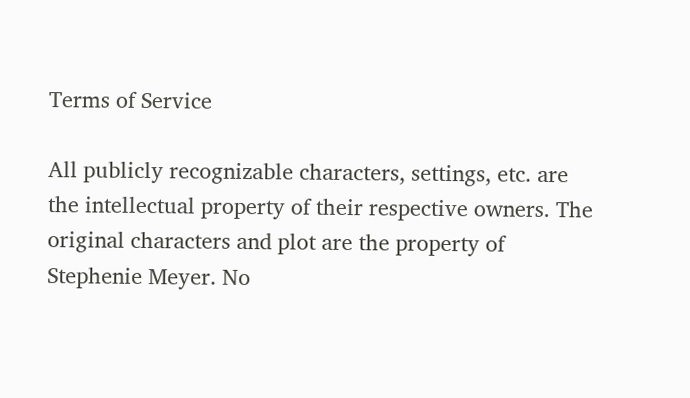Terms of Service

All publicly recognizable characters, settings, etc. are the intellectual property of their respective owners. The original characters and plot are the property of Stephenie Meyer. No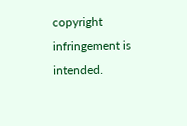copyright infringement is intended.